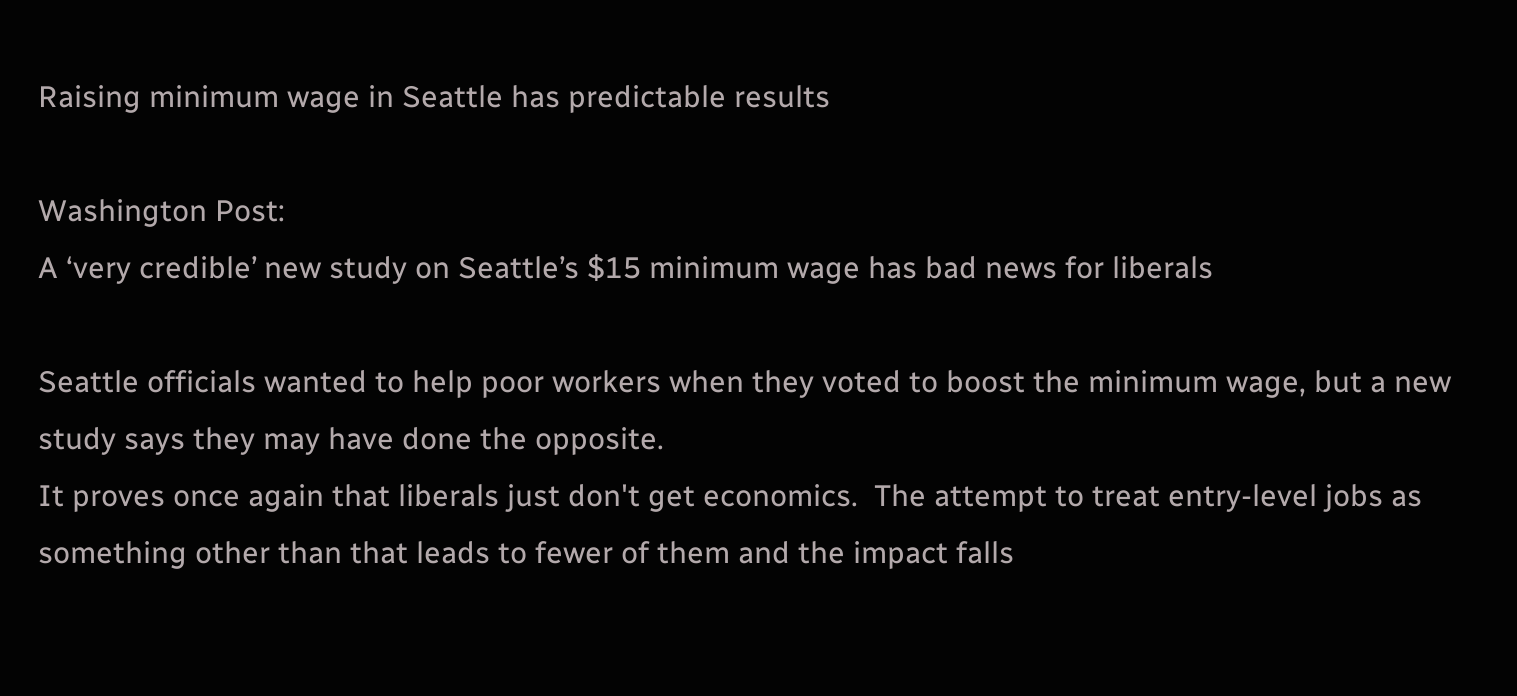Raising minimum wage in Seattle has predictable results

Washington Post:
A ‘very credible’ new study on Seattle’s $15 minimum wage has bad news for liberals

Seattle officials wanted to help poor workers when they voted to boost the minimum wage, but a new study says they may have done the opposite.
It proves once again that liberals just don't get economics.  The attempt to treat entry-level jobs as something other than that leads to fewer of them and the impact falls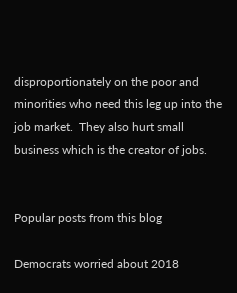disproportionately on the poor and minorities who need this leg up into the job market.  They also hurt small business which is the creator of jobs.


Popular posts from this blog

Democrats worried about 2018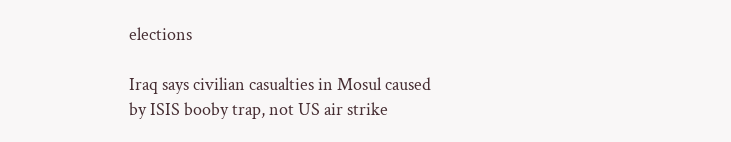elections

Iraq says civilian casualties in Mosul caused by ISIS booby trap, not US air strike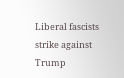Liberal fascists strike against Trump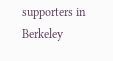supporters in Berkeley